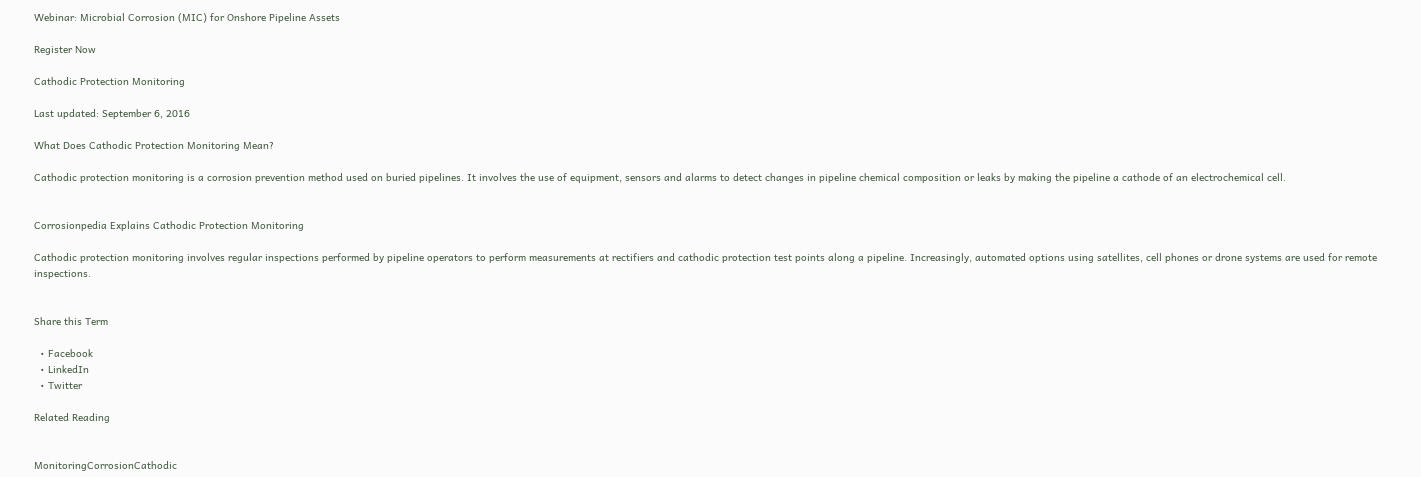Webinar: Microbial Corrosion (MIC) for Onshore Pipeline Assets

Register Now

Cathodic Protection Monitoring

Last updated: September 6, 2016

What Does Cathodic Protection Monitoring Mean?

Cathodic protection monitoring is a corrosion prevention method used on buried pipelines. It involves the use of equipment, sensors and alarms to detect changes in pipeline chemical composition or leaks by making the pipeline a cathode of an electrochemical cell.


Corrosionpedia Explains Cathodic Protection Monitoring

Cathodic protection monitoring involves regular inspections performed by pipeline operators to perform measurements at rectifiers and cathodic protection test points along a pipeline. Increasingly, automated options using satellites, cell phones or drone systems are used for remote inspections.


Share this Term

  • Facebook
  • LinkedIn
  • Twitter

Related Reading


MonitoringCorrosionCathodic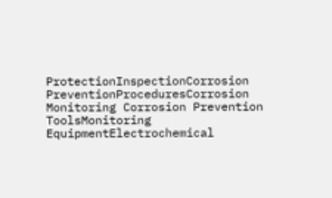ProtectionInspectionCorrosion PreventionProceduresCorrosion Monitoring Corrosion Prevention ToolsMonitoring EquipmentElectrochemical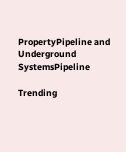PropertyPipeline and Underground SystemsPipeline

Trending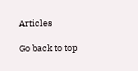Articles

Go back to top